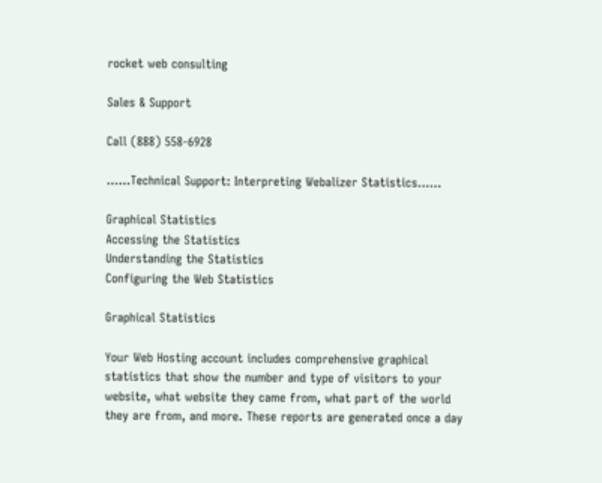rocket web consulting

Sales & Support

Call (888) 558-6928

......Technical Support: Interpreting Webalizer Statistics......

Graphical Statistics
Accessing the Statistics
Understanding the Statistics
Configuring the Web Statistics

Graphical Statistics

Your Web Hosting account includes comprehensive graphical statistics that show the number and type of visitors to your website, what website they came from, what part of the world they are from, and more. These reports are generated once a day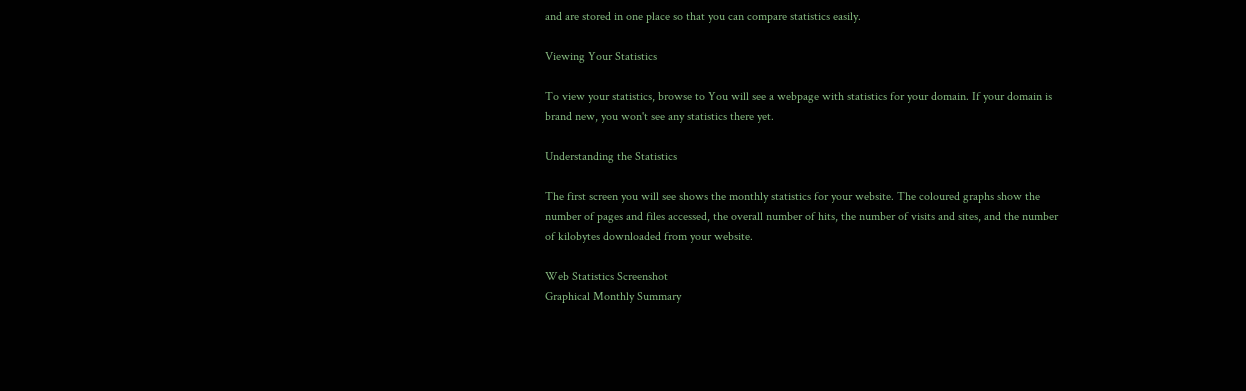and are stored in one place so that you can compare statistics easily.

Viewing Your Statistics

To view your statistics, browse to You will see a webpage with statistics for your domain. If your domain is brand new, you won't see any statistics there yet.

Understanding the Statistics

The first screen you will see shows the monthly statistics for your website. The coloured graphs show the number of pages and files accessed, the overall number of hits, the number of visits and sites, and the number of kilobytes downloaded from your website.

Web Statistics Screenshot
Graphical Monthly Summary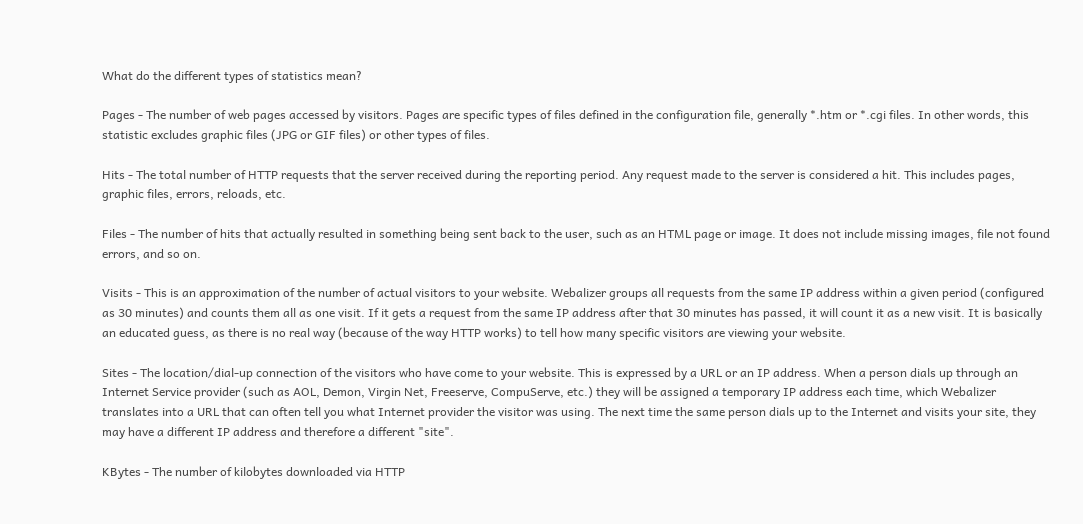What do the different types of statistics mean?

Pages - The number of web pages accessed by visitors. Pages are specific types of files defined in the configuration file, generally *.htm or *.cgi files. In other words, this statistic excludes graphic files (JPG or GIF files) or other types of files.

Hits - The total number of HTTP requests that the server received during the reporting period. Any request made to the server is considered a hit. This includes pages, graphic files, errors, reloads, etc.

Files - The number of hits that actually resulted in something being sent back to the user, such as an HTML page or image. It does not include missing images, file not found errors, and so on.

Visits - This is an approximation of the number of actual visitors to your website. Webalizer groups all requests from the same IP address within a given period (configured as 30 minutes) and counts them all as one visit. If it gets a request from the same IP address after that 30 minutes has passed, it will count it as a new visit. It is basically an educated guess, as there is no real way (because of the way HTTP works) to tell how many specific visitors are viewing your website.

Sites - The location/dial-up connection of the visitors who have come to your website. This is expressed by a URL or an IP address. When a person dials up through an Internet Service provider (such as AOL, Demon, Virgin Net, Freeserve, CompuServe, etc.) they will be assigned a temporary IP address each time, which Webalizer translates into a URL that can often tell you what Internet provider the visitor was using. The next time the same person dials up to the Internet and visits your site, they may have a different IP address and therefore a different "site".

KBytes - The number of kilobytes downloaded via HTTP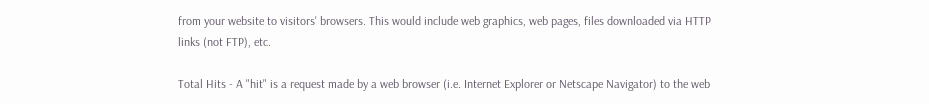from your website to visitors' browsers. This would include web graphics, web pages, files downloaded via HTTP links (not FTP), etc.

Total Hits - A "hit" is a request made by a web browser (i.e. Internet Explorer or Netscape Navigator) to the web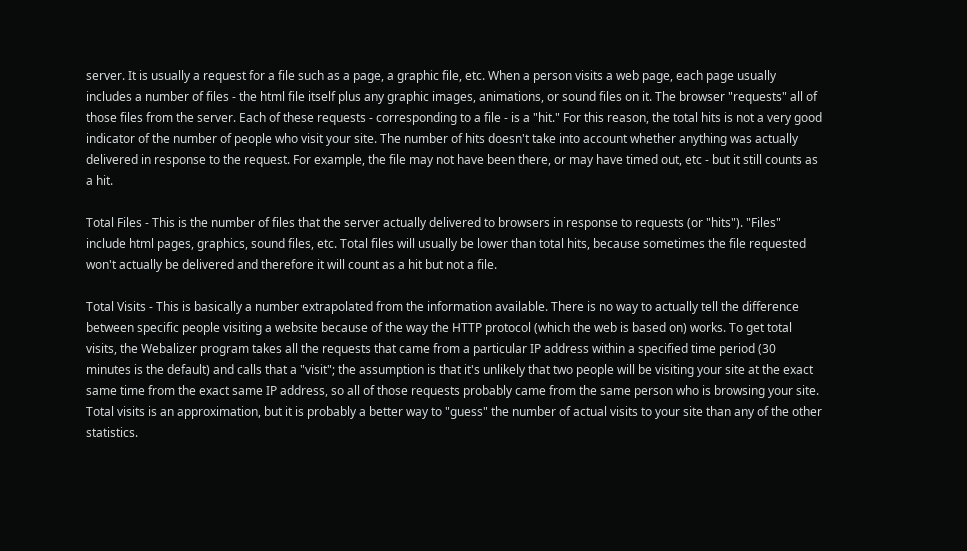server. It is usually a request for a file such as a page, a graphic file, etc. When a person visits a web page, each page usually includes a number of files - the html file itself plus any graphic images, animations, or sound files on it. The browser "requests" all of those files from the server. Each of these requests - corresponding to a file - is a "hit." For this reason, the total hits is not a very good indicator of the number of people who visit your site. The number of hits doesn't take into account whether anything was actually delivered in response to the request. For example, the file may not have been there, or may have timed out, etc - but it still counts as a hit.

Total Files - This is the number of files that the server actually delivered to browsers in response to requests (or "hits"). "Files" include html pages, graphics, sound files, etc. Total files will usually be lower than total hits, because sometimes the file requested won't actually be delivered and therefore it will count as a hit but not a file.

Total Visits - This is basically a number extrapolated from the information available. There is no way to actually tell the difference between specific people visiting a website because of the way the HTTP protocol (which the web is based on) works. To get total visits, the Webalizer program takes all the requests that came from a particular IP address within a specified time period (30 minutes is the default) and calls that a "visit"; the assumption is that it's unlikely that two people will be visiting your site at the exact same time from the exact same IP address, so all of those requests probably came from the same person who is browsing your site. Total visits is an approximation, but it is probably a better way to "guess" the number of actual visits to your site than any of the other statistics.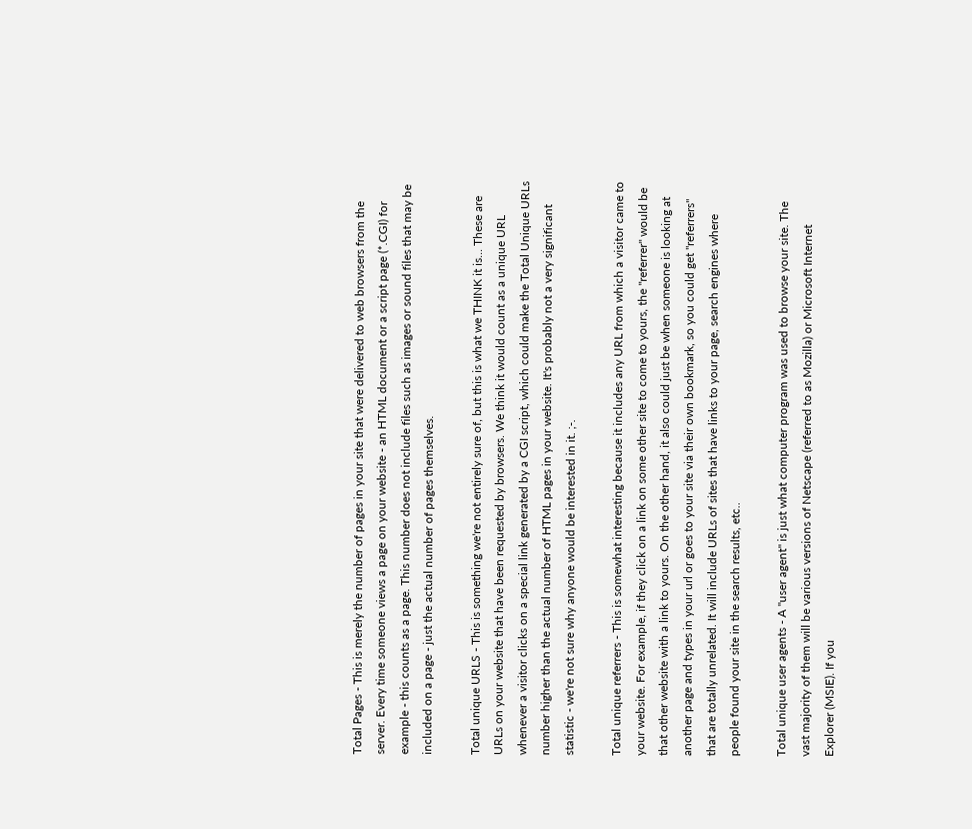Total Pages - This is merely the number of pages in your site that were delivered to web browsers from the server. Every time someone views a page on your website - an HTML document or a script page (*.CGI) for example - this counts as a page. This number does not include files such as images or sound files that may be included on a page - just the actual number of pages themselves.

Total unique URLS - This is something we're not entirely sure of, but this is what we THINK it is... These are URLs on your website that have been requested by browsers. We think it would count as a unique URL whenever a visitor clicks on a special link generated by a CGI script, which could make the Total Unique URLs number higher than the actual number of HTML pages in your website. It's probably not a very significant statistic - we're not sure why anyone would be interested in it. ;-.

Total unique referrers - This is somewhat interesting because it includes any URL from which a visitor came to your website. For example, if they click on a link on some other site to come to yours, the "referrer" would be that other website with a link to yours. On the other hand, it also could just be when someone is looking at another page and types in your url or goes to your site via their own bookmark, so you could get "referrers" that are totally unrelated. It will include URLs of sites that have links to your page, search engines where people found your site in the search results, etc..

Total unique user agents - A "user agent" is just what computer program was used to browse your site. The vast majority of them will be various versions of Netscape (referred to as Mozilla) or Microsoft Internet Explorer (MSIE). If you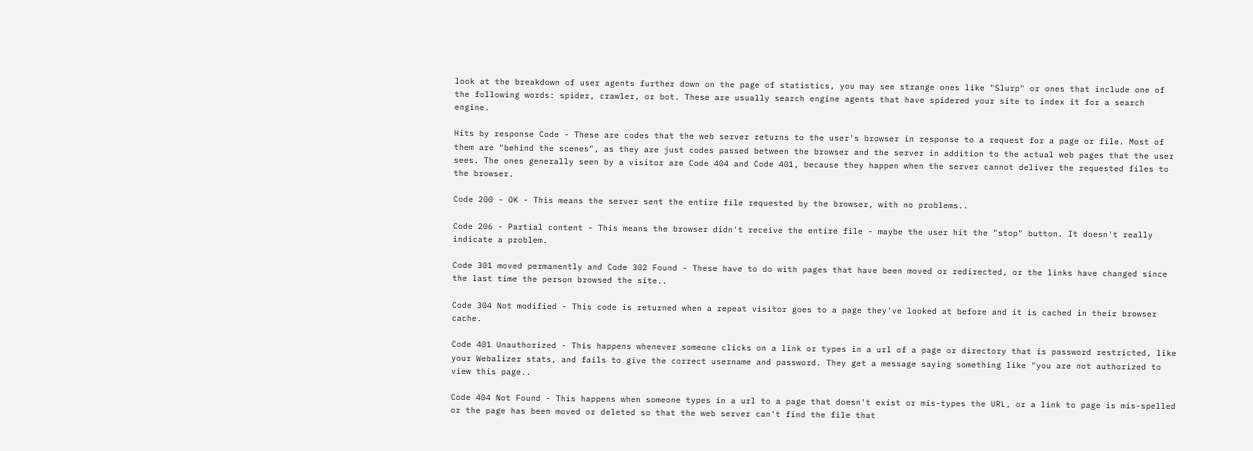look at the breakdown of user agents further down on the page of statistics, you may see strange ones like "Slurp" or ones that include one of the following words: spider, crawler, or bot. These are usually search engine agents that have spidered your site to index it for a search engine.

Hits by response Code - These are codes that the web server returns to the user's browser in response to a request for a page or file. Most of them are "behind the scenes", as they are just codes passed between the browser and the server in addition to the actual web pages that the user sees. The ones generally seen by a visitor are Code 404 and Code 401, because they happen when the server cannot deliver the requested files to the browser.

Code 200 - OK - This means the server sent the entire file requested by the browser, with no problems..

Code 206 - Partial content - This means the browser didn't receive the entire file - maybe the user hit the "stop" button. It doesn't really indicate a problem.

Code 301 moved permanently and Code 302 Found - These have to do with pages that have been moved or redirected, or the links have changed since the last time the person browsed the site..

Code 304 Not modified - This code is returned when a repeat visitor goes to a page they've looked at before and it is cached in their browser cache.

Code 401 Unauthorized - This happens whenever someone clicks on a link or types in a url of a page or directory that is password restricted, like your Webalizer stats, and fails to give the correct username and password. They get a message saying something like "you are not authorized to view this page..

Code 404 Not Found - This happens when someone types in a url to a page that doesn't exist or mis-types the URL, or a link to page is mis-spelled or the page has been moved or deleted so that the web server can't find the file that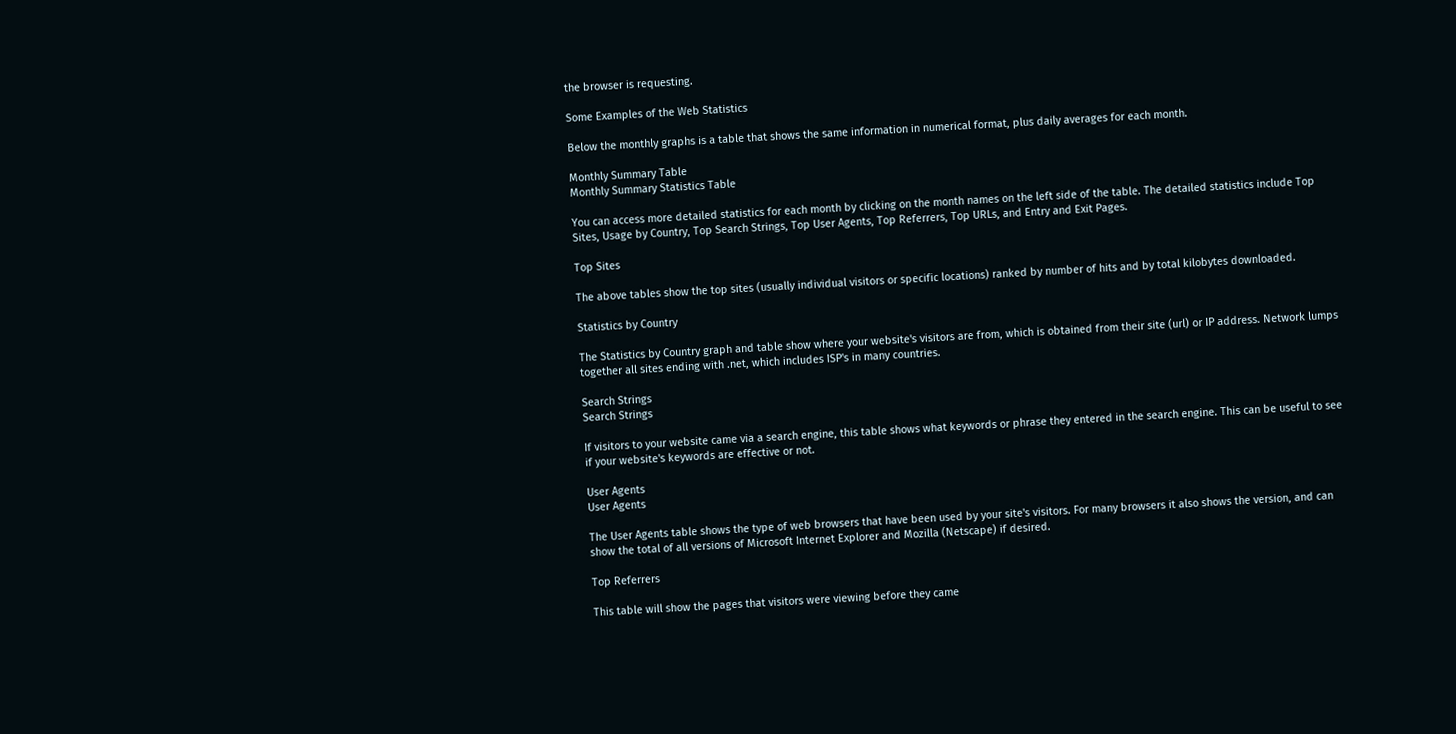the browser is requesting.

Some Examples of the Web Statistics

Below the monthly graphs is a table that shows the same information in numerical format, plus daily averages for each month.

Monthly Summary Table
Monthly Summary Statistics Table

You can access more detailed statistics for each month by clicking on the month names on the left side of the table. The detailed statistics include Top Sites, Usage by Country, Top Search Strings, Top User Agents, Top Referrers, Top URLs, and Entry and Exit Pages.

Top Sites

The above tables show the top sites (usually individual visitors or specific locations) ranked by number of hits and by total kilobytes downloaded.

Statistics by Country

The Statistics by Country graph and table show where your website's visitors are from, which is obtained from their site (url) or IP address. Network lumps together all sites ending with .net, which includes ISP's in many countries.

Search Strings
Search Strings

If visitors to your website came via a search engine, this table shows what keywords or phrase they entered in the search engine. This can be useful to see if your website's keywords are effective or not.

User Agents
User Agents

The User Agents table shows the type of web browsers that have been used by your site's visitors. For many browsers it also shows the version, and can show the total of all versions of Microsoft Internet Explorer and Mozilla (Netscape) if desired.

Top Referrers

This table will show the pages that visitors were viewing before they came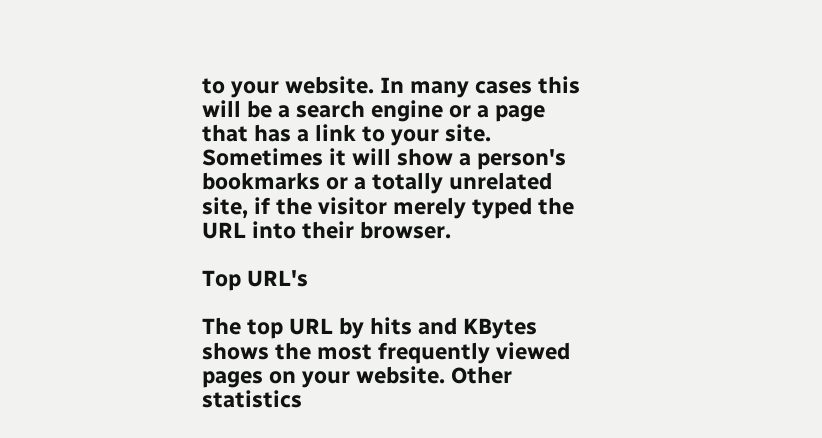to your website. In many cases this will be a search engine or a page that has a link to your site. Sometimes it will show a person's bookmarks or a totally unrelated site, if the visitor merely typed the URL into their browser.

Top URL's

The top URL by hits and KBytes shows the most frequently viewed pages on your website. Other statistics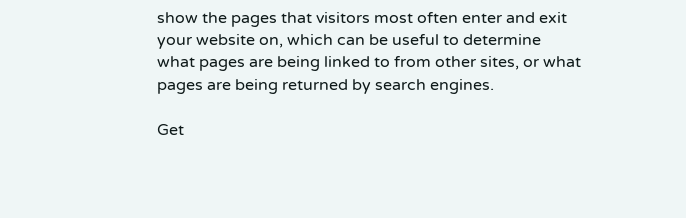show the pages that visitors most often enter and exit your website on, which can be useful to determine what pages are being linked to from other sites, or what pages are being returned by search engines.

Get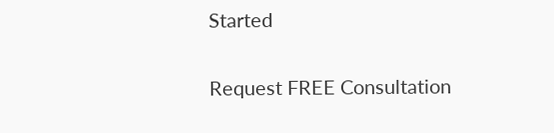Started

Request FREE Consultation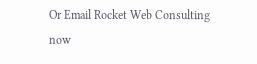Or Email Rocket Web Consulting now